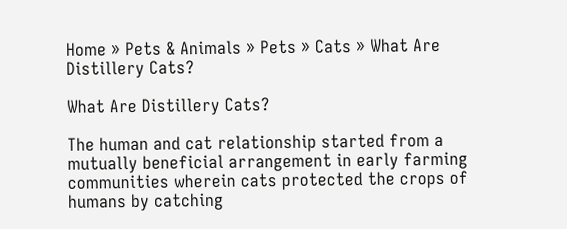Home » Pets & Animals » Pets » Cats » What Are Distillery Cats?

What Are Distillery Cats?

The human and cat relationship started from a mutually beneficial arrangement in early farming communities wherein cats protected the crops of humans by catching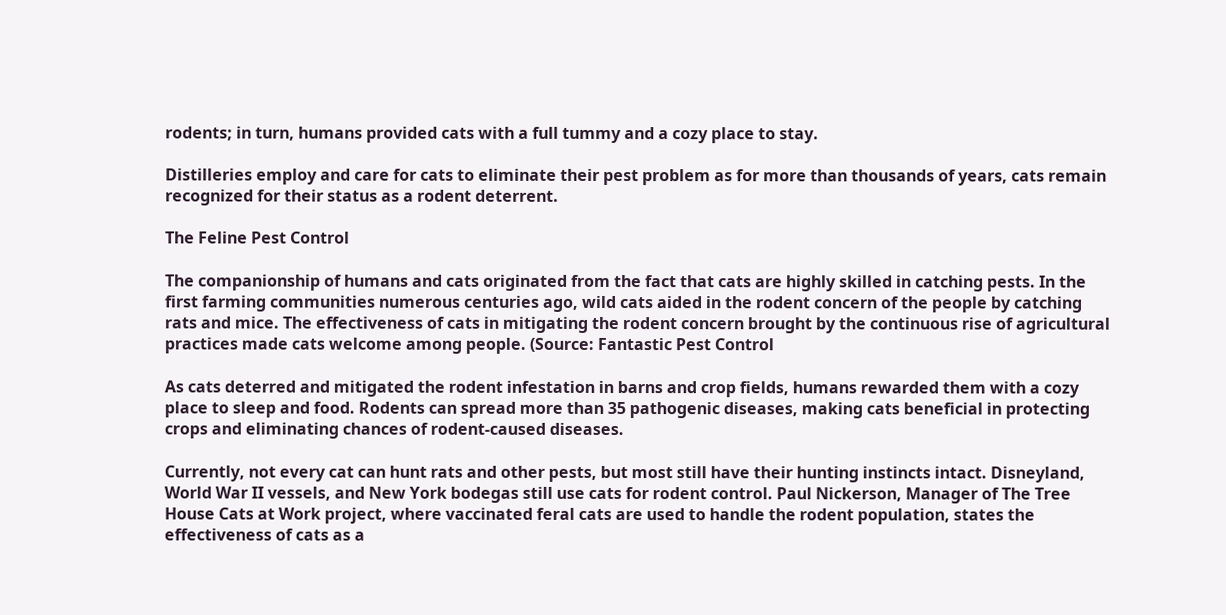rodents; in turn, humans provided cats with a full tummy and a cozy place to stay.

Distilleries employ and care for cats to eliminate their pest problem as for more than thousands of years, cats remain recognized for their status as a rodent deterrent.

The Feline Pest Control

The companionship of humans and cats originated from the fact that cats are highly skilled in catching pests. In the first farming communities numerous centuries ago, wild cats aided in the rodent concern of the people by catching rats and mice. The effectiveness of cats in mitigating the rodent concern brought by the continuous rise of agricultural practices made cats welcome among people. (Source: Fantastic Pest Control

As cats deterred and mitigated the rodent infestation in barns and crop fields, humans rewarded them with a cozy place to sleep and food. Rodents can spread more than 35 pathogenic diseases, making cats beneficial in protecting crops and eliminating chances of rodent-caused diseases.

Currently, not every cat can hunt rats and other pests, but most still have their hunting instincts intact. Disneyland, World War II vessels, and New York bodegas still use cats for rodent control. Paul Nickerson, Manager of The Tree House Cats at Work project, where vaccinated feral cats are used to handle the rodent population, states the effectiveness of cats as a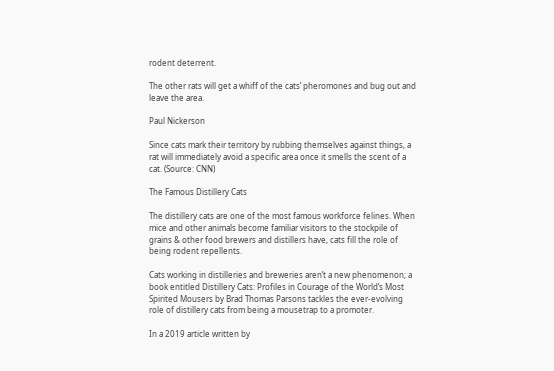rodent deterrent.

The other rats will get a whiff of the cats’ pheromones and bug out and leave the area.

Paul Nickerson

Since cats mark their territory by rubbing themselves against things, a rat will immediately avoid a specific area once it smells the scent of a cat. (Source: CNN)

The Famous Distillery Cats

The distillery cats are one of the most famous workforce felines. When mice and other animals become familiar visitors to the stockpile of grains & other food brewers and distillers have, cats fill the role of being rodent repellents.

Cats working in distilleries and breweries aren’t a new phenomenon; a book entitled Distillery Cats: Profiles in Courage of the World’s Most Spirited Mousers by Brad Thomas Parsons tackles the ever-evolving role of distillery cats from being a mousetrap to a promoter.

In a 2019 article written by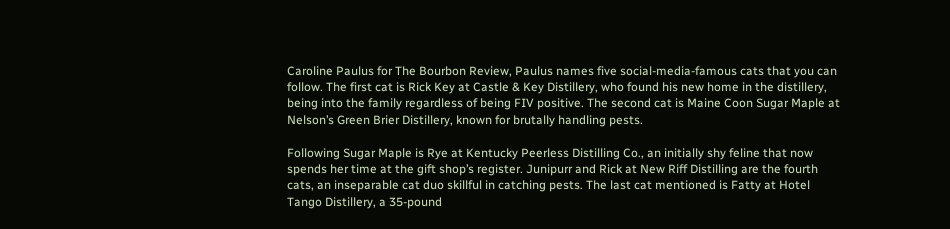Caroline Paulus for The Bourbon Review, Paulus names five social-media-famous cats that you can follow. The first cat is Rick Key at Castle & Key Distillery, who found his new home in the distillery, being into the family regardless of being FIV positive. The second cat is Maine Coon Sugar Maple at Nelson’s Green Brier Distillery, known for brutally handling pests.

Following Sugar Maple is Rye at Kentucky Peerless Distilling Co., an initially shy feline that now spends her time at the gift shop’s register. Junipurr and Rick at New Riff Distilling are the fourth cats, an inseparable cat duo skillful in catching pests. The last cat mentioned is Fatty at Hotel Tango Distillery, a 35-pound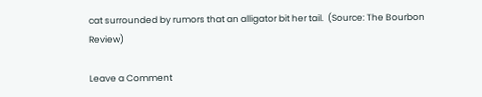cat surrounded by rumors that an alligator bit her tail.  (Source: The Bourbon Review)

Leave a Comment